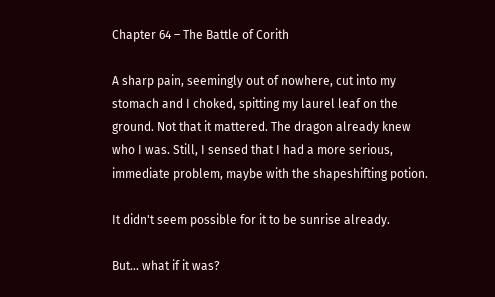Chapter 64 – The Battle of Corith

A sharp pain, seemingly out of nowhere, cut into my stomach and I choked, spitting my laurel leaf on the ground. Not that it mattered. The dragon already knew who I was. Still, I sensed that I had a more serious, immediate problem, maybe with the shapeshifting potion.

It didn't seem possible for it to be sunrise already.

But… what if it was?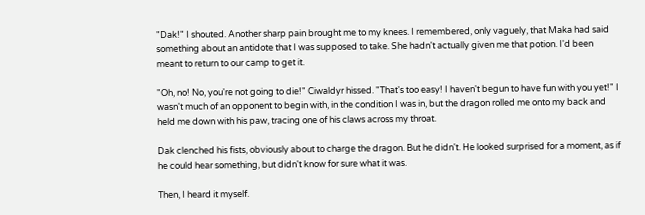"Dak!" I shouted. Another sharp pain brought me to my knees. I remembered, only vaguely, that Maka had said something about an antidote that I was supposed to take. She hadn't actually given me that potion. I'd been meant to return to our camp to get it.

"Oh, no! No, you're not going to die!" Ciwaldyr hissed. "That's too easy! I haven't begun to have fun with you yet!" I wasn't much of an opponent to begin with, in the condition I was in, but the dragon rolled me onto my back and held me down with his paw, tracing one of his claws across my throat.

Dak clenched his fists, obviously about to charge the dragon. But he didn't. He looked surprised for a moment, as if he could hear something, but didn't know for sure what it was.

Then, I heard it myself.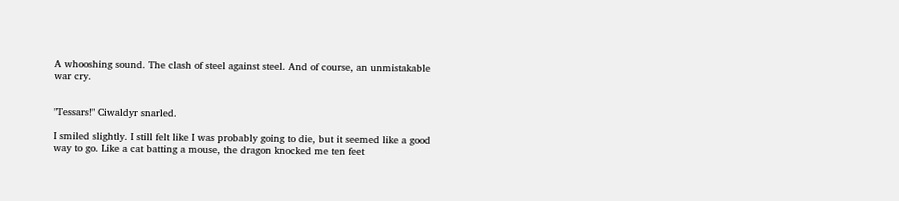A whooshing sound. The clash of steel against steel. And of course, an unmistakable war cry.


"Tessars!" Ciwaldyr snarled.

I smiled slightly. I still felt like I was probably going to die, but it seemed like a good way to go. Like a cat batting a mouse, the dragon knocked me ten feet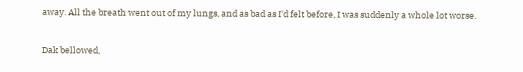away. All the breath went out of my lungs, and as bad as I'd felt before, I was suddenly a whole lot worse.

Dak bellowed,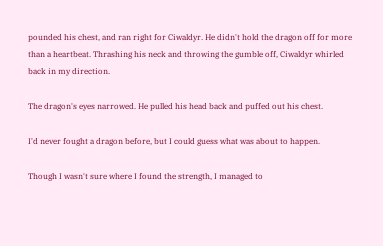pounded his chest, and ran right for Ciwaldyr. He didn't hold the dragon off for more than a heartbeat. Thrashing his neck and throwing the gumble off, Ciwaldyr whirled back in my direction.

The dragon's eyes narrowed. He pulled his head back and puffed out his chest.

I'd never fought a dragon before, but I could guess what was about to happen.

Though I wasn't sure where I found the strength, I managed to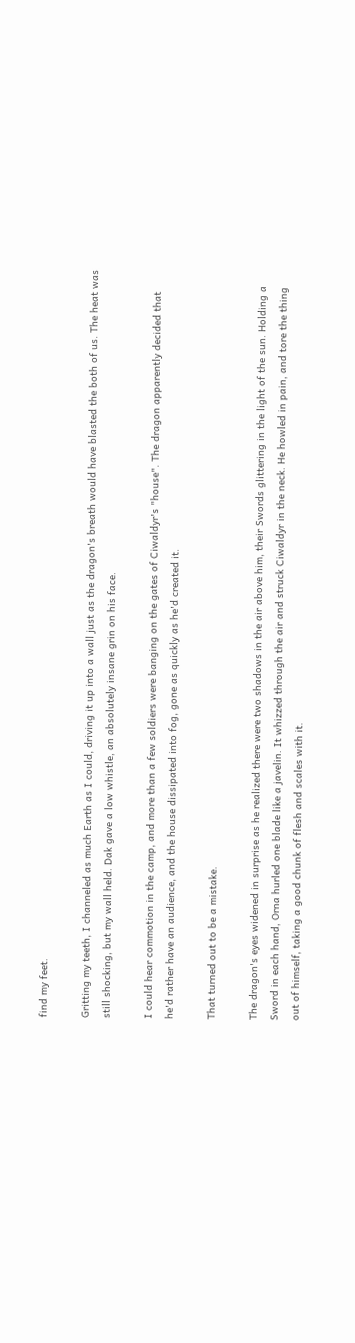find my feet.

Gritting my teeth, I channeled as much Earth as I could, driving it up into a wall just as the dragon's breath would have blasted the both of us. The heat was still shocking, but my wall held. Dak gave a low whistle, an absolutely insane grin on his face.

I could hear commotion in the camp, and more than a few soldiers were banging on the gates of Ciwaldyr's "house". The dragon apparently decided that he'd rather have an audience, and the house dissipated into fog, gone as quickly as he'd created it.

That turned out to be a mistake.

The dragon's eyes widened in surprise as he realized there were two shadows in the air above him, their Swords glittering in the light of the sun. Holding a Sword in each hand, Orna hurled one blade like a javelin. It whizzed through the air and struck Ciwaldyr in the neck. He howled in pain, and tore the thing out of himself, taking a good chunk of flesh and scales with it.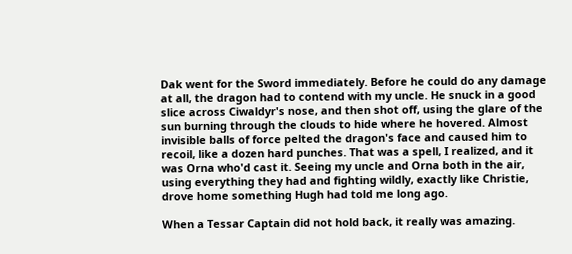Dak went for the Sword immediately. Before he could do any damage at all, the dragon had to contend with my uncle. He snuck in a good slice across Ciwaldyr's nose, and then shot off, using the glare of the sun burning through the clouds to hide where he hovered. Almost invisible balls of force pelted the dragon's face and caused him to recoil, like a dozen hard punches. That was a spell, I realized, and it was Orna who'd cast it. Seeing my uncle and Orna both in the air, using everything they had and fighting wildly, exactly like Christie, drove home something Hugh had told me long ago.

When a Tessar Captain did not hold back, it really was amazing.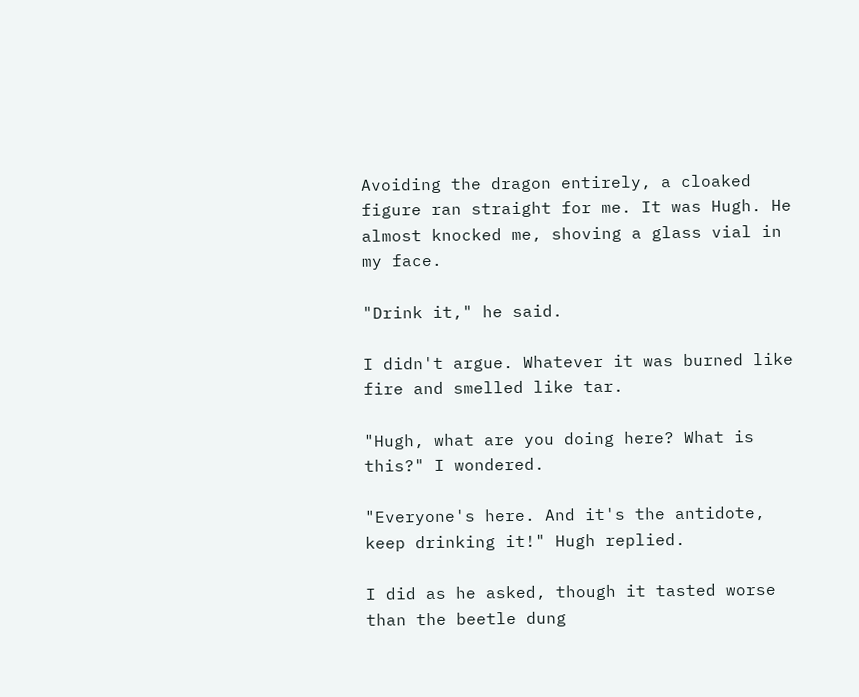Avoiding the dragon entirely, a cloaked figure ran straight for me. It was Hugh. He almost knocked me, shoving a glass vial in my face.

"Drink it," he said.

I didn't argue. Whatever it was burned like fire and smelled like tar.

"Hugh, what are you doing here? What is this?" I wondered.

"Everyone's here. And it's the antidote, keep drinking it!" Hugh replied.

I did as he asked, though it tasted worse than the beetle dung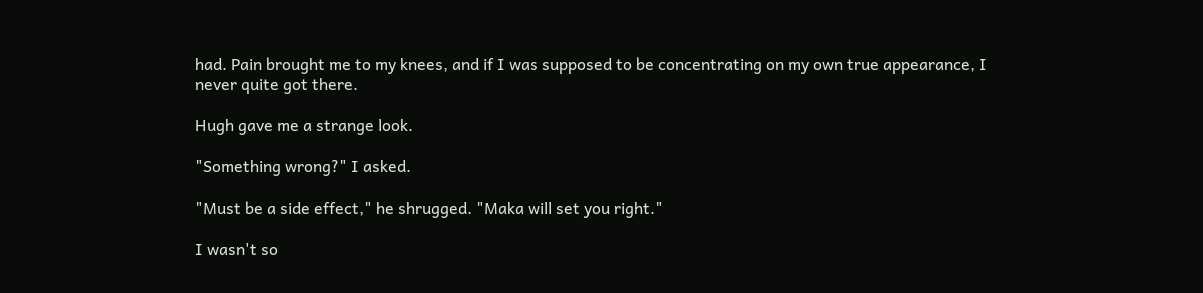had. Pain brought me to my knees, and if I was supposed to be concentrating on my own true appearance, I never quite got there.

Hugh gave me a strange look.

"Something wrong?" I asked.

"Must be a side effect," he shrugged. "Maka will set you right."

I wasn't so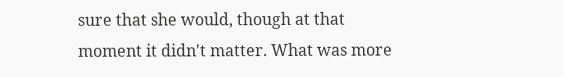sure that she would, though at that moment it didn't matter. What was more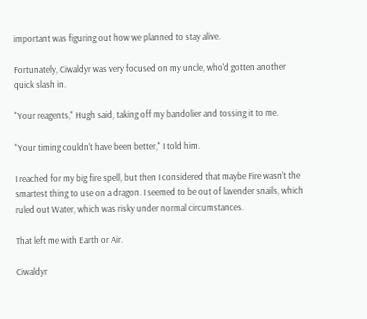important was figuring out how we planned to stay alive.

Fortunately, Ciwaldyr was very focused on my uncle, who'd gotten another quick slash in.

"Your reagents," Hugh said, taking off my bandolier and tossing it to me.

"Your timing couldn't have been better," I told him.

I reached for my big fire spell, but then I considered that maybe Fire wasn't the smartest thing to use on a dragon. I seemed to be out of lavender snails, which ruled out Water, which was risky under normal circumstances.

That left me with Earth or Air.

Ciwaldyr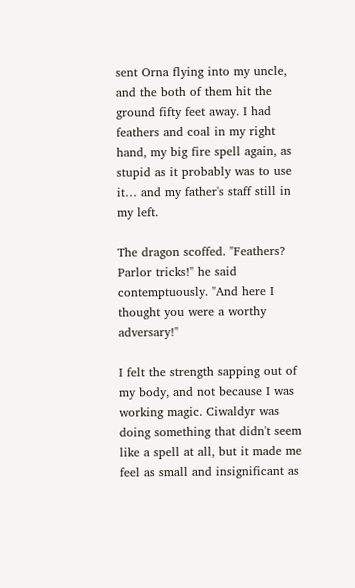sent Orna flying into my uncle, and the both of them hit the ground fifty feet away. I had feathers and coal in my right hand, my big fire spell again, as stupid as it probably was to use it… and my father's staff still in my left.

The dragon scoffed. "Feathers? Parlor tricks!" he said contemptuously. "And here I thought you were a worthy adversary!"

I felt the strength sapping out of my body, and not because I was working magic. Ciwaldyr was doing something that didn't seem like a spell at all, but it made me feel as small and insignificant as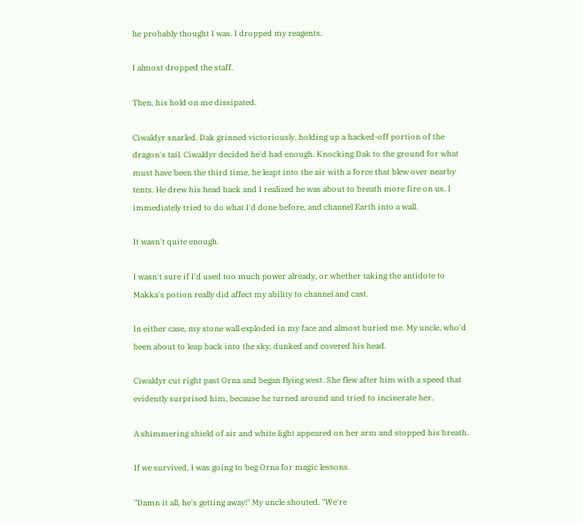he probably thought I was. I dropped my reagents.

I almost dropped the staff.

Then, his hold on me dissipated.

Ciwaldyr snarled. Dak grinned victoriously, holding up a hacked-off portion of the dragon's tail. Ciwaldyr decided he'd had enough. Knocking Dak to the ground for what must have been the third time, he leapt into the air with a force that blew over nearby tents. He drew his head back and I realized he was about to breath more fire on us. I immediately tried to do what I'd done before, and channel Earth into a wall.

It wasn't quite enough.

I wasn't sure if I'd used too much power already, or whether taking the antidote to Makka's potion really did affect my ability to channel and cast.

In either case, my stone wall exploded in my face and almost buried me. My uncle, who'd been about to leap back into the sky, dunked and covered his head.

Ciwaldyr cut right past Orna and began flying west. She flew after him with a speed that evidently surprised him, because he turned around and tried to incinerate her.

A shimmering shield of air and white light appeared on her arm and stopped his breath.

If we survived, I was going to beg Orna for magic lessons.

"Damn it all, he's getting away!" My uncle shouted. "We're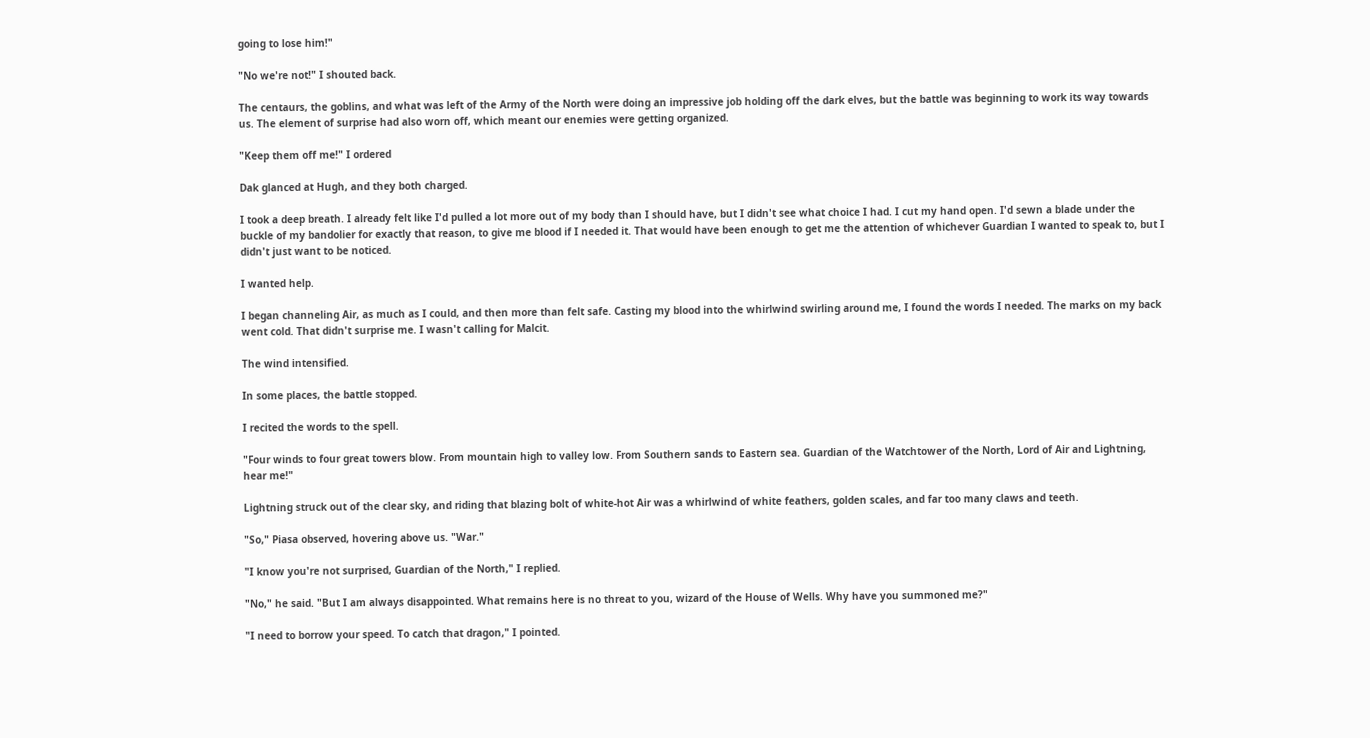going to lose him!"

"No we're not!" I shouted back.

The centaurs, the goblins, and what was left of the Army of the North were doing an impressive job holding off the dark elves, but the battle was beginning to work its way towards us. The element of surprise had also worn off, which meant our enemies were getting organized.

"Keep them off me!" I ordered

Dak glanced at Hugh, and they both charged.

I took a deep breath. I already felt like I'd pulled a lot more out of my body than I should have, but I didn't see what choice I had. I cut my hand open. I'd sewn a blade under the buckle of my bandolier for exactly that reason, to give me blood if I needed it. That would have been enough to get me the attention of whichever Guardian I wanted to speak to, but I didn't just want to be noticed.

I wanted help.

I began channeling Air, as much as I could, and then more than felt safe. Casting my blood into the whirlwind swirling around me, I found the words I needed. The marks on my back went cold. That didn't surprise me. I wasn't calling for Malcit.

The wind intensified.

In some places, the battle stopped.

I recited the words to the spell.

"Four winds to four great towers blow. From mountain high to valley low. From Southern sands to Eastern sea. Guardian of the Watchtower of the North, Lord of Air and Lightning, hear me!"

Lightning struck out of the clear sky, and riding that blazing bolt of white-hot Air was a whirlwind of white feathers, golden scales, and far too many claws and teeth.

"So," Piasa observed, hovering above us. "War."

"I know you're not surprised, Guardian of the North," I replied.

"No," he said. "But I am always disappointed. What remains here is no threat to you, wizard of the House of Wells. Why have you summoned me?"

"I need to borrow your speed. To catch that dragon," I pointed.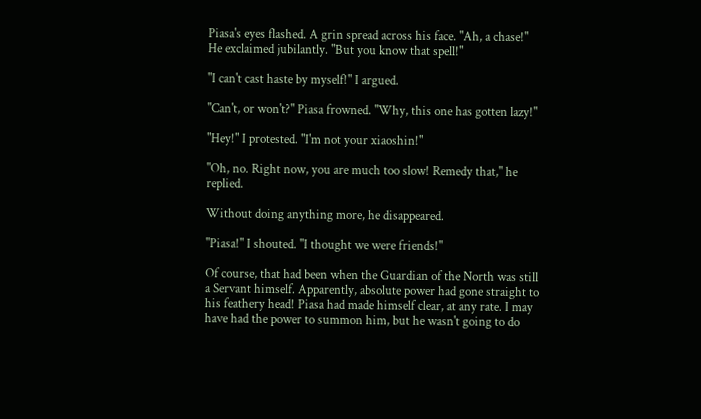Piasa's eyes flashed. A grin spread across his face. "Ah, a chase!" He exclaimed jubilantly. "But you know that spell!"

"I can't cast haste by myself!" I argued.

"Can't, or won't?" Piasa frowned. "Why, this one has gotten lazy!"

"Hey!" I protested. "I'm not your xiaoshin!"

"Oh, no. Right now, you are much too slow! Remedy that," he replied.

Without doing anything more, he disappeared.

"Piasa!" I shouted. "I thought we were friends!"

Of course, that had been when the Guardian of the North was still a Servant himself. Apparently, absolute power had gone straight to his feathery head! Piasa had made himself clear, at any rate. I may have had the power to summon him, but he wasn't going to do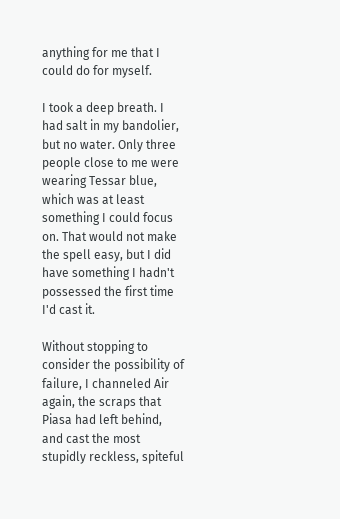anything for me that I could do for myself.

I took a deep breath. I had salt in my bandolier, but no water. Only three people close to me were wearing Tessar blue, which was at least something I could focus on. That would not make the spell easy, but I did have something I hadn't possessed the first time I'd cast it.

Without stopping to consider the possibility of failure, I channeled Air again, the scraps that Piasa had left behind, and cast the most stupidly reckless, spiteful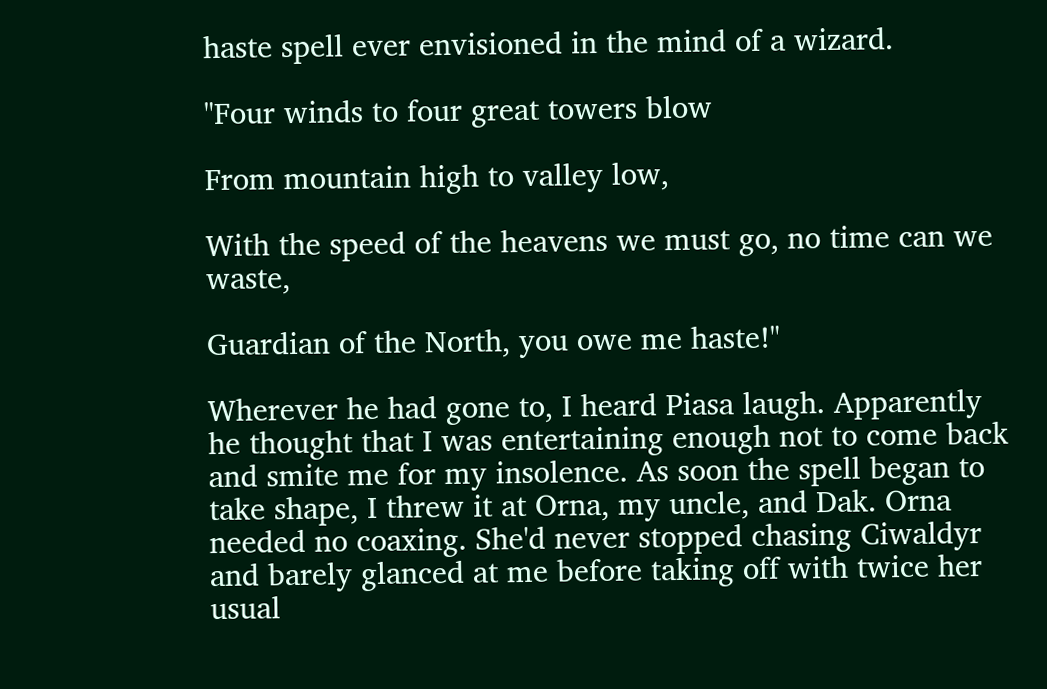haste spell ever envisioned in the mind of a wizard.

"Four winds to four great towers blow

From mountain high to valley low,

With the speed of the heavens we must go, no time can we waste,

Guardian of the North, you owe me haste!"

Wherever he had gone to, I heard Piasa laugh. Apparently he thought that I was entertaining enough not to come back and smite me for my insolence. As soon the spell began to take shape, I threw it at Orna, my uncle, and Dak. Orna needed no coaxing. She'd never stopped chasing Ciwaldyr and barely glanced at me before taking off with twice her usual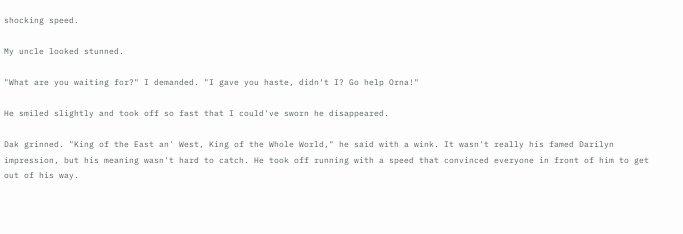shocking speed.

My uncle looked stunned.

"What are you waiting for?" I demanded. "I gave you haste, didn't I? Go help Orna!"

He smiled slightly and took off so fast that I could've sworn he disappeared.

Dak grinned. "King of the East an' West, King of the Whole World," he said with a wink. It wasn't really his famed Darilyn impression, but his meaning wasn't hard to catch. He took off running with a speed that convinced everyone in front of him to get out of his way.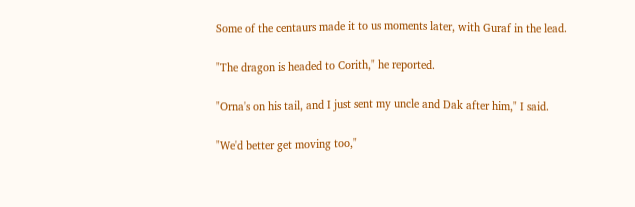Some of the centaurs made it to us moments later, with Guraf in the lead.

"The dragon is headed to Corith," he reported.

"Orna's on his tail, and I just sent my uncle and Dak after him," I said.

"We'd better get moving too,"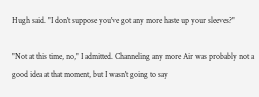Hugh said. "I don't suppose you've got any more haste up your sleeves?"

"Not at this time, no," I admitted. Channeling any more Air was probably not a good idea at that moment, but I wasn't going to say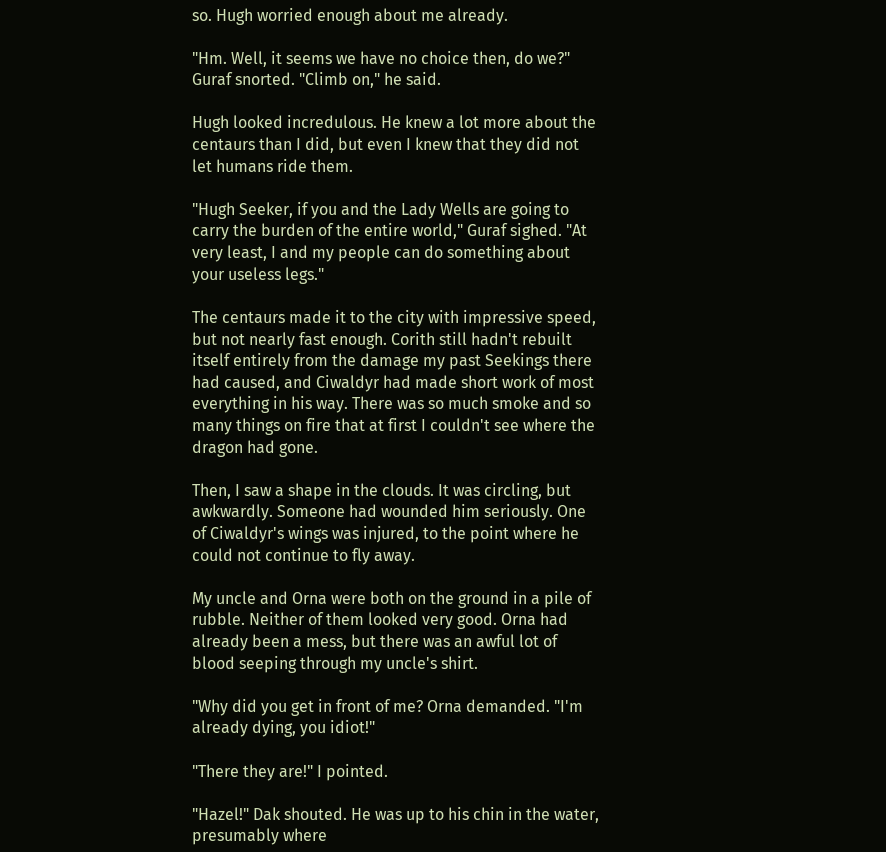so. Hugh worried enough about me already.

"Hm. Well, it seems we have no choice then, do we?" Guraf snorted. "Climb on," he said.

Hugh looked incredulous. He knew a lot more about the centaurs than I did, but even I knew that they did not let humans ride them.

"Hugh Seeker, if you and the Lady Wells are going to carry the burden of the entire world," Guraf sighed. "At very least, I and my people can do something about your useless legs."

The centaurs made it to the city with impressive speed, but not nearly fast enough. Corith still hadn't rebuilt itself entirely from the damage my past Seekings there had caused, and Ciwaldyr had made short work of most everything in his way. There was so much smoke and so many things on fire that at first I couldn't see where the dragon had gone.

Then, I saw a shape in the clouds. It was circling, but awkwardly. Someone had wounded him seriously. One of Ciwaldyr's wings was injured, to the point where he could not continue to fly away.

My uncle and Orna were both on the ground in a pile of rubble. Neither of them looked very good. Orna had already been a mess, but there was an awful lot of blood seeping through my uncle's shirt.

"Why did you get in front of me? Orna demanded. "I'm already dying, you idiot!"

"There they are!" I pointed.

"Hazel!" Dak shouted. He was up to his chin in the water, presumably where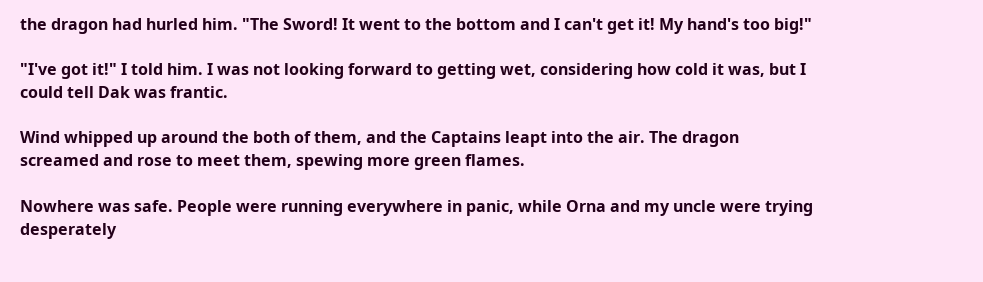the dragon had hurled him. "The Sword! It went to the bottom and I can't get it! My hand's too big!"

"I've got it!" I told him. I was not looking forward to getting wet, considering how cold it was, but I could tell Dak was frantic.

Wind whipped up around the both of them, and the Captains leapt into the air. The dragon screamed and rose to meet them, spewing more green flames.

Nowhere was safe. People were running everywhere in panic, while Orna and my uncle were trying desperately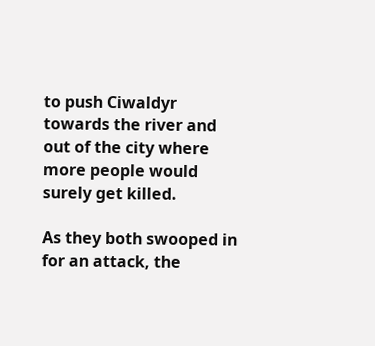to push Ciwaldyr towards the river and out of the city where more people would surely get killed.

As they both swooped in for an attack, the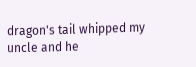dragon's tail whipped my uncle and he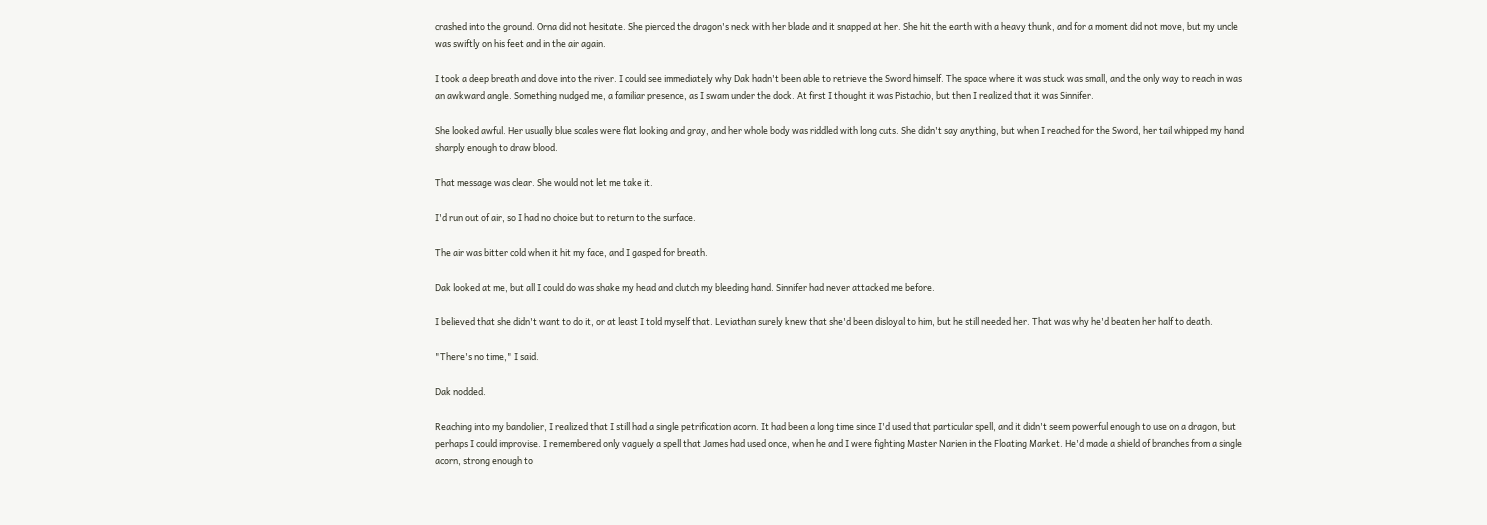crashed into the ground. Orna did not hesitate. She pierced the dragon's neck with her blade and it snapped at her. She hit the earth with a heavy thunk, and for a moment did not move, but my uncle was swiftly on his feet and in the air again.

I took a deep breath and dove into the river. I could see immediately why Dak hadn't been able to retrieve the Sword himself. The space where it was stuck was small, and the only way to reach in was an awkward angle. Something nudged me, a familiar presence, as I swam under the dock. At first I thought it was Pistachio, but then I realized that it was Sinnifer.

She looked awful. Her usually blue scales were flat looking and gray, and her whole body was riddled with long cuts. She didn't say anything, but when I reached for the Sword, her tail whipped my hand sharply enough to draw blood.

That message was clear. She would not let me take it.

I'd run out of air, so I had no choice but to return to the surface.

The air was bitter cold when it hit my face, and I gasped for breath.

Dak looked at me, but all I could do was shake my head and clutch my bleeding hand. Sinnifer had never attacked me before.

I believed that she didn't want to do it, or at least I told myself that. Leviathan surely knew that she'd been disloyal to him, but he still needed her. That was why he'd beaten her half to death.

"There's no time," I said.

Dak nodded.

Reaching into my bandolier, I realized that I still had a single petrification acorn. It had been a long time since I'd used that particular spell, and it didn't seem powerful enough to use on a dragon, but perhaps I could improvise. I remembered only vaguely a spell that James had used once, when he and I were fighting Master Narien in the Floating Market. He'd made a shield of branches from a single acorn, strong enough to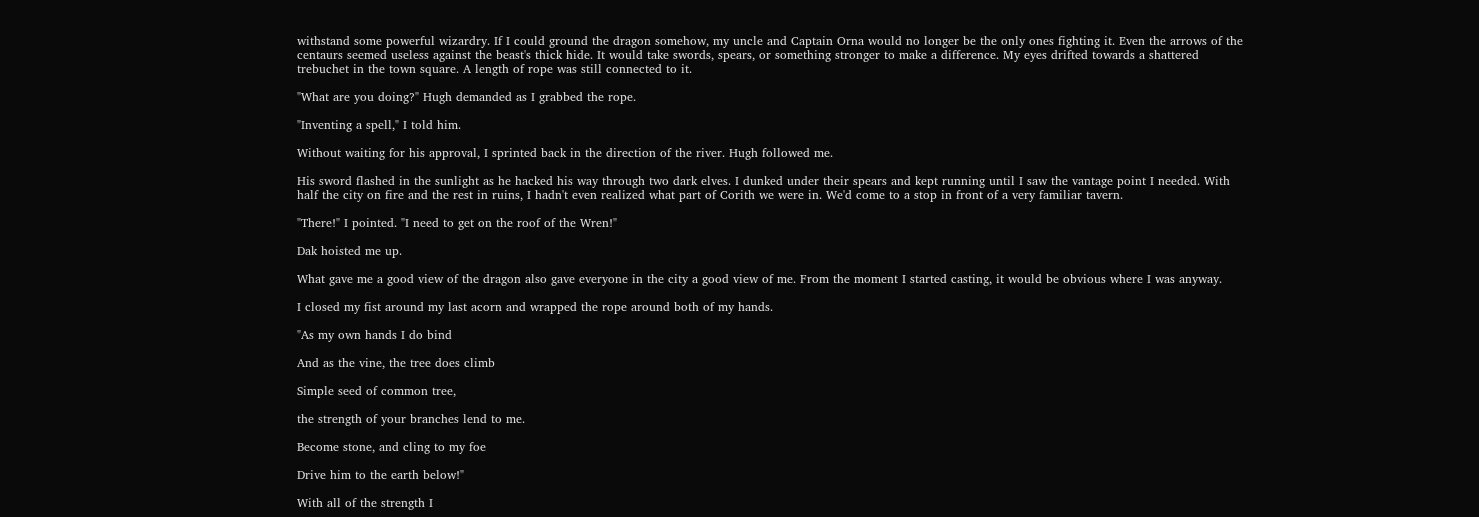withstand some powerful wizardry. If I could ground the dragon somehow, my uncle and Captain Orna would no longer be the only ones fighting it. Even the arrows of the centaurs seemed useless against the beast's thick hide. It would take swords, spears, or something stronger to make a difference. My eyes drifted towards a shattered trebuchet in the town square. A length of rope was still connected to it.

"What are you doing?" Hugh demanded as I grabbed the rope.

"Inventing a spell," I told him.

Without waiting for his approval, I sprinted back in the direction of the river. Hugh followed me.

His sword flashed in the sunlight as he hacked his way through two dark elves. I dunked under their spears and kept running until I saw the vantage point I needed. With half the city on fire and the rest in ruins, I hadn't even realized what part of Corith we were in. We'd come to a stop in front of a very familiar tavern.

"There!" I pointed. "I need to get on the roof of the Wren!"

Dak hoisted me up.

What gave me a good view of the dragon also gave everyone in the city a good view of me. From the moment I started casting, it would be obvious where I was anyway.

I closed my fist around my last acorn and wrapped the rope around both of my hands.

"As my own hands I do bind

And as the vine, the tree does climb

Simple seed of common tree,

the strength of your branches lend to me.

Become stone, and cling to my foe

Drive him to the earth below!"

With all of the strength I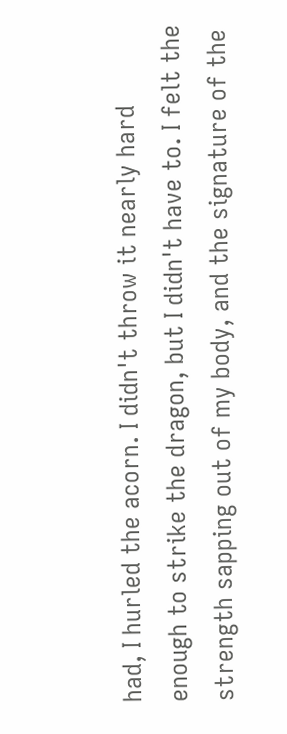had, I hurled the acorn. I didn't throw it nearly hard enough to strike the dragon, but I didn't have to. I felt the strength sapping out of my body, and the signature of the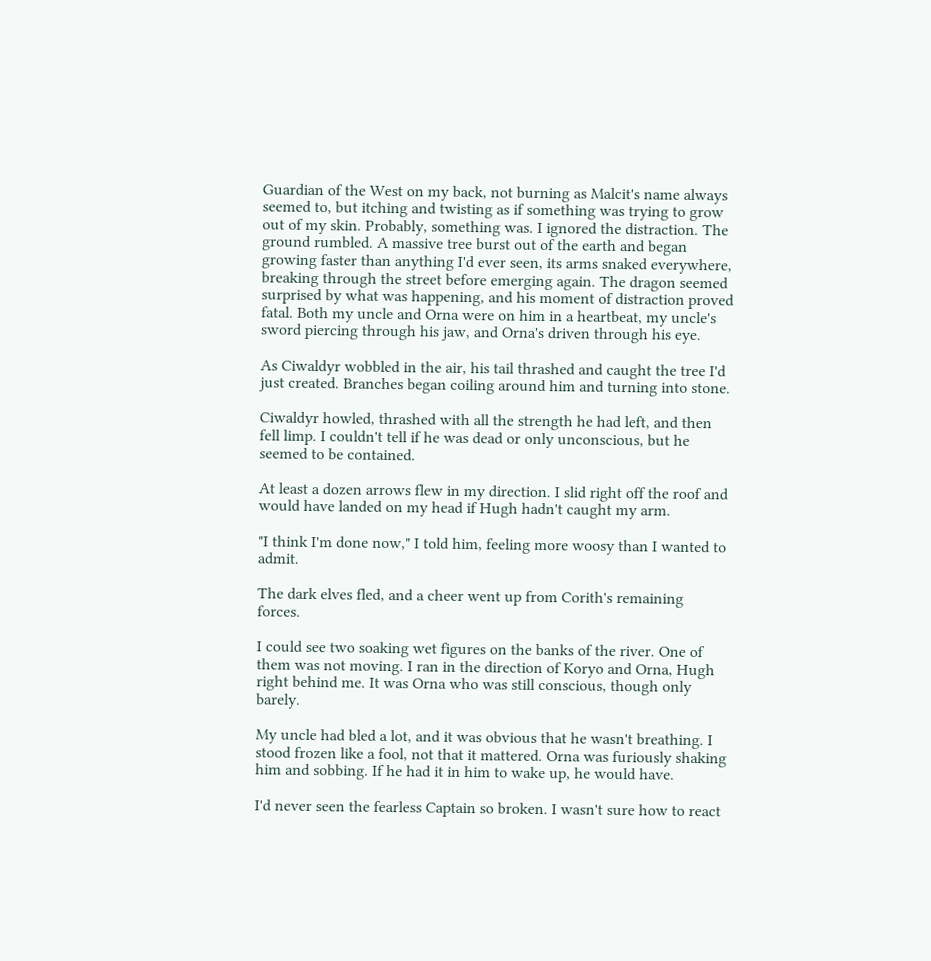Guardian of the West on my back, not burning as Malcit's name always seemed to, but itching and twisting as if something was trying to grow out of my skin. Probably, something was. I ignored the distraction. The ground rumbled. A massive tree burst out of the earth and began growing faster than anything I'd ever seen, its arms snaked everywhere, breaking through the street before emerging again. The dragon seemed surprised by what was happening, and his moment of distraction proved fatal. Both my uncle and Orna were on him in a heartbeat, my uncle's sword piercing through his jaw, and Orna's driven through his eye.

As Ciwaldyr wobbled in the air, his tail thrashed and caught the tree I'd just created. Branches began coiling around him and turning into stone.

Ciwaldyr howled, thrashed with all the strength he had left, and then fell limp. I couldn't tell if he was dead or only unconscious, but he seemed to be contained.

At least a dozen arrows flew in my direction. I slid right off the roof and would have landed on my head if Hugh hadn't caught my arm.

"I think I'm done now," I told him, feeling more woosy than I wanted to admit.

The dark elves fled, and a cheer went up from Corith's remaining forces.

I could see two soaking wet figures on the banks of the river. One of them was not moving. I ran in the direction of Koryo and Orna, Hugh right behind me. It was Orna who was still conscious, though only barely.

My uncle had bled a lot, and it was obvious that he wasn't breathing. I stood frozen like a fool, not that it mattered. Orna was furiously shaking him and sobbing. If he had it in him to wake up, he would have.

I'd never seen the fearless Captain so broken. I wasn't sure how to react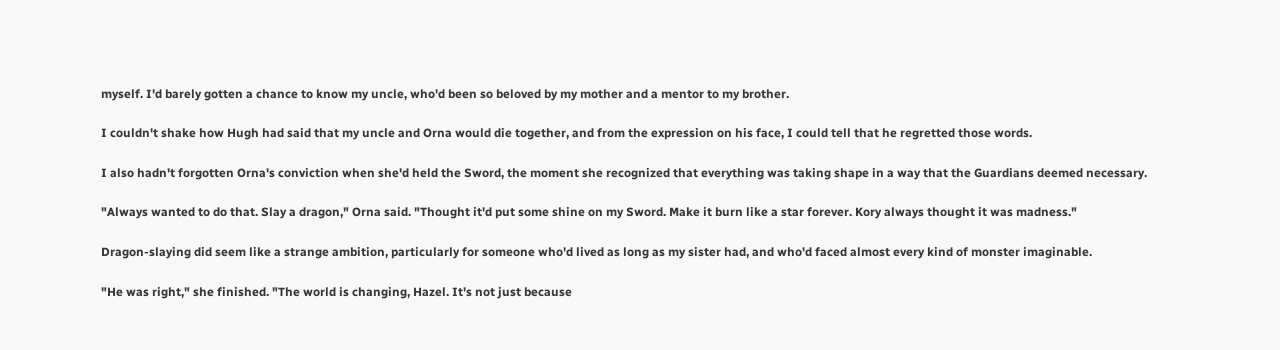myself. I'd barely gotten a chance to know my uncle, who'd been so beloved by my mother and a mentor to my brother.

I couldn't shake how Hugh had said that my uncle and Orna would die together, and from the expression on his face, I could tell that he regretted those words.

I also hadn't forgotten Orna's conviction when she'd held the Sword, the moment she recognized that everything was taking shape in a way that the Guardians deemed necessary.

"Always wanted to do that. Slay a dragon," Orna said. "Thought it'd put some shine on my Sword. Make it burn like a star forever. Kory always thought it was madness."

Dragon-slaying did seem like a strange ambition, particularly for someone who'd lived as long as my sister had, and who'd faced almost every kind of monster imaginable.

"He was right," she finished. "The world is changing, Hazel. It's not just because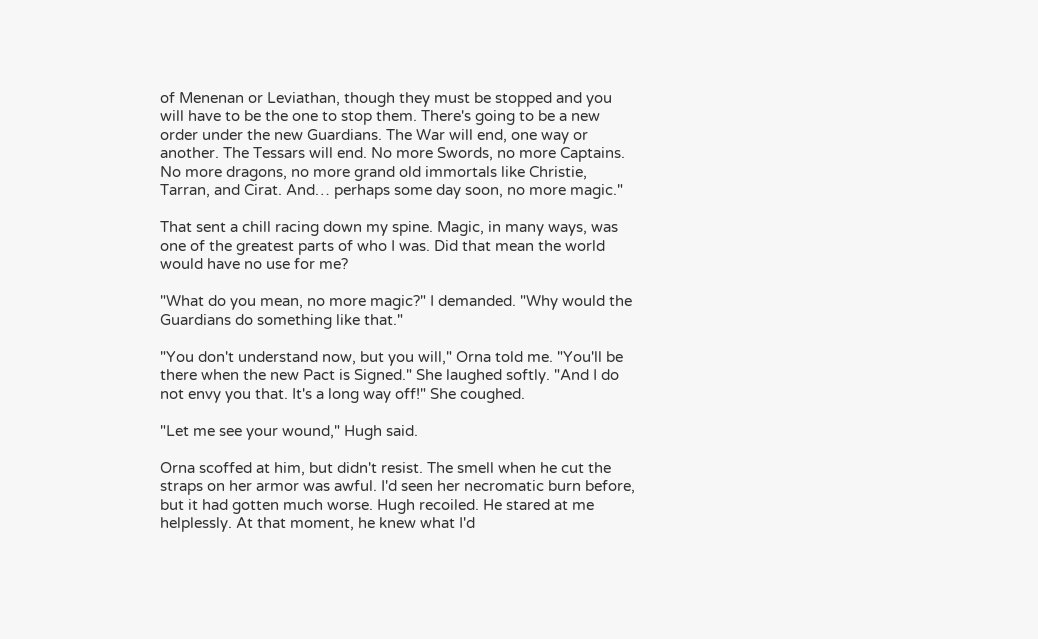of Menenan or Leviathan, though they must be stopped and you will have to be the one to stop them. There's going to be a new order under the new Guardians. The War will end, one way or another. The Tessars will end. No more Swords, no more Captains. No more dragons, no more grand old immortals like Christie, Tarran, and Cirat. And… perhaps some day soon, no more magic."

That sent a chill racing down my spine. Magic, in many ways, was one of the greatest parts of who I was. Did that mean the world would have no use for me?

"What do you mean, no more magic?" I demanded. "Why would the Guardians do something like that."

"You don't understand now, but you will," Orna told me. "You'll be there when the new Pact is Signed." She laughed softly. "And I do not envy you that. It's a long way off!" She coughed.

"Let me see your wound," Hugh said.

Orna scoffed at him, but didn't resist. The smell when he cut the straps on her armor was awful. I'd seen her necromatic burn before, but it had gotten much worse. Hugh recoiled. He stared at me helplessly. At that moment, he knew what I'd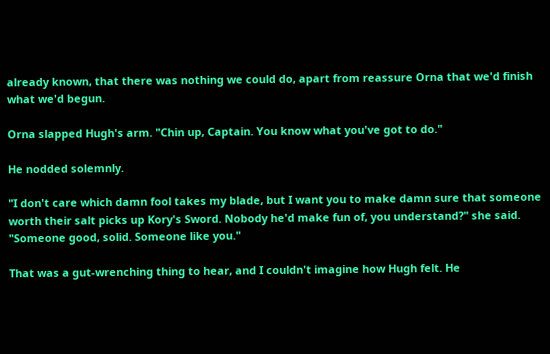already known, that there was nothing we could do, apart from reassure Orna that we'd finish what we'd begun.

Orna slapped Hugh's arm. "Chin up, Captain. You know what you've got to do."

He nodded solemnly.

"I don't care which damn fool takes my blade, but I want you to make damn sure that someone worth their salt picks up Kory's Sword. Nobody he'd make fun of, you understand?" she said. "Someone good, solid. Someone like you."

That was a gut-wrenching thing to hear, and I couldn't imagine how Hugh felt. He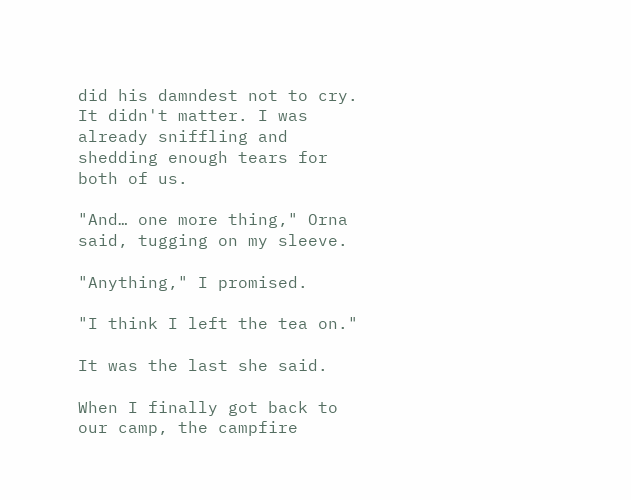did his damndest not to cry. It didn't matter. I was already sniffling and shedding enough tears for both of us.

"And… one more thing," Orna said, tugging on my sleeve.

"Anything," I promised.

"I think I left the tea on."

It was the last she said.

When I finally got back to our camp, the campfire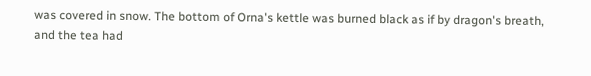was covered in snow. The bottom of Orna's kettle was burned black as if by dragon's breath, and the tea had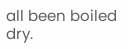all been boiled dry.